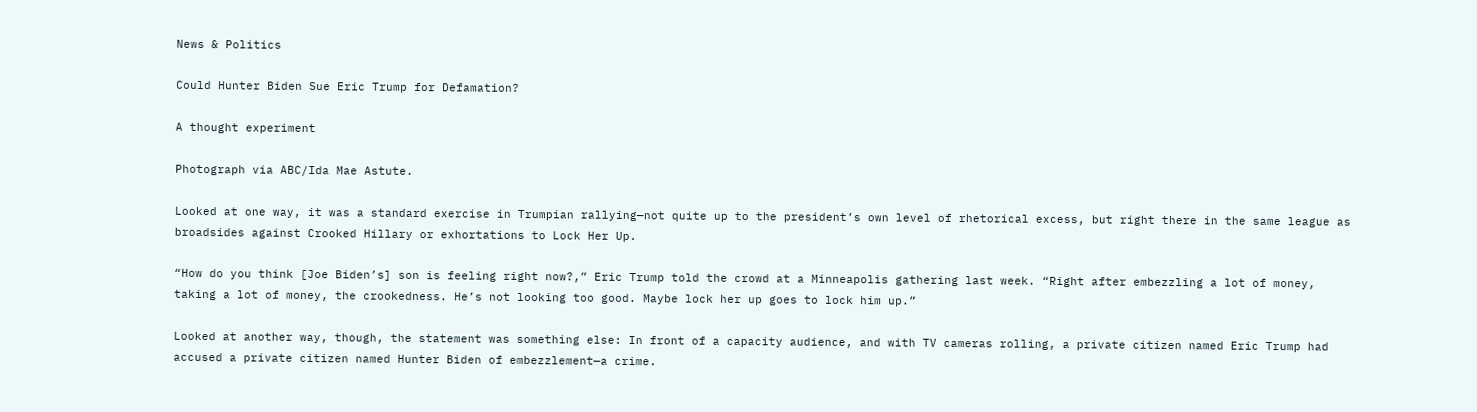News & Politics

Could Hunter Biden Sue Eric Trump for Defamation?

A thought experiment

Photograph via ABC/Ida Mae Astute.

Looked at one way, it was a standard exercise in Trumpian rallying—not quite up to the president’s own level of rhetorical excess, but right there in the same league as broadsides against Crooked Hillary or exhortations to Lock Her Up.

“How do you think [Joe Biden’s] son is feeling right now?,” Eric Trump told the crowd at a Minneapolis gathering last week. “Right after embezzling a lot of money, taking a lot of money, the crookedness. He’s not looking too good. Maybe lock her up goes to lock him up.”

Looked at another way, though, the statement was something else: In front of a capacity audience, and with TV cameras rolling, a private citizen named Eric Trump had accused a private citizen named Hunter Biden of embezzlement—a crime.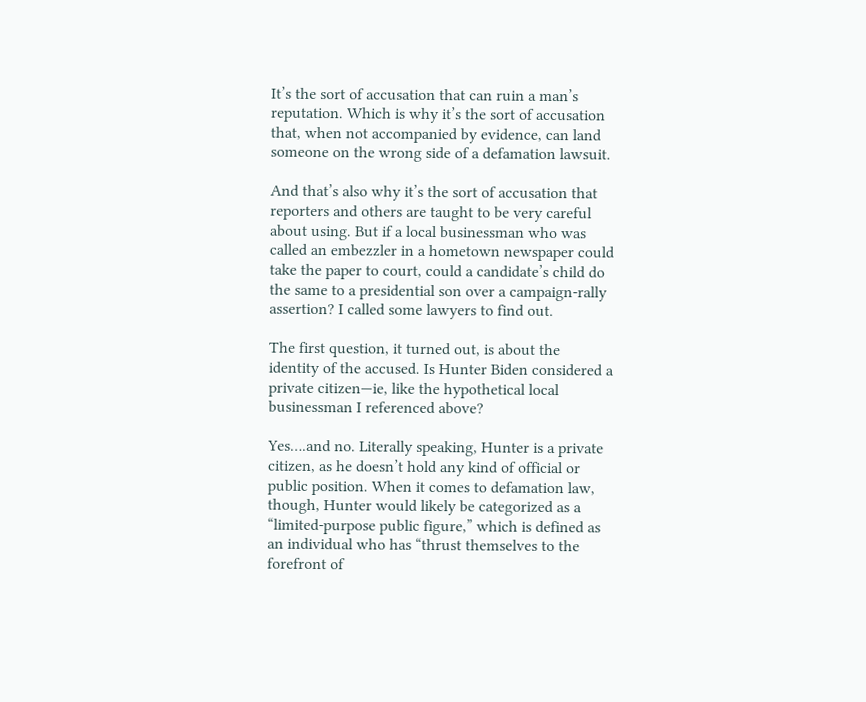It’s the sort of accusation that can ruin a man’s reputation. Which is why it’s the sort of accusation that, when not accompanied by evidence, can land someone on the wrong side of a defamation lawsuit.

And that’s also why it’s the sort of accusation that reporters and others are taught to be very careful about using. But if a local businessman who was called an embezzler in a hometown newspaper could take the paper to court, could a candidate’s child do the same to a presidential son over a campaign-rally assertion? I called some lawyers to find out.

The first question, it turned out, is about the identity of the accused. Is Hunter Biden considered a private citizen—ie, like the hypothetical local businessman I referenced above?

Yes….and no. Literally speaking, Hunter is a private citizen, as he doesn’t hold any kind of official or public position. When it comes to defamation law, though, Hunter would likely be categorized as a “limited-purpose public figure,” which is defined as an individual who has “thrust themselves to the forefront of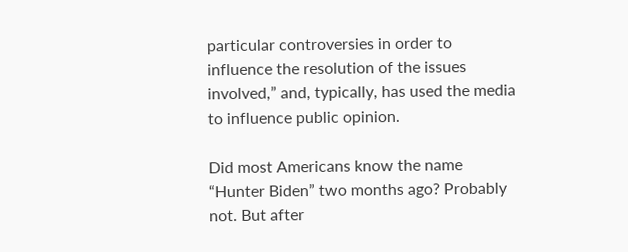particular controversies in order to influence the resolution of the issues involved,” and, typically, has used the media to influence public opinion.

Did most Americans know the name “Hunter Biden” two months ago? Probably not. But after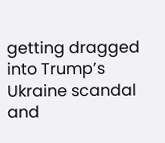getting dragged into Trump’s Ukraine scandal and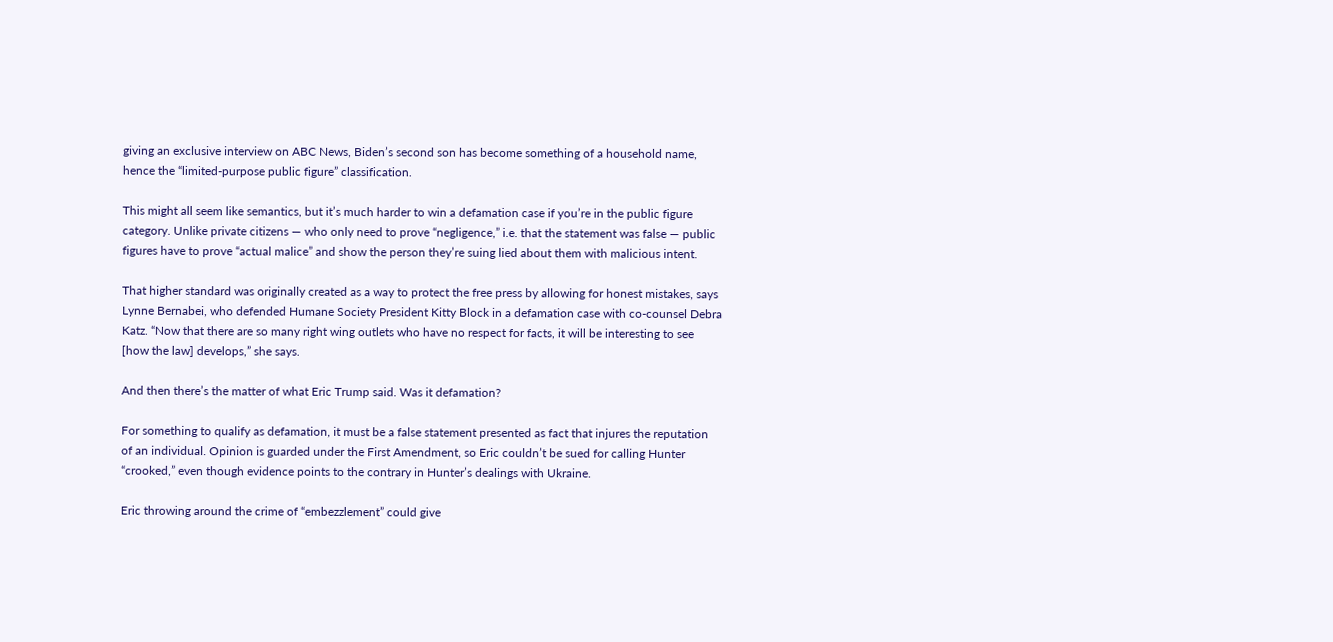giving an exclusive interview on ABC News, Biden’s second son has become something of a household name, hence the “limited-purpose public figure” classification.

This might all seem like semantics, but it’s much harder to win a defamation case if you’re in the public figure category. Unlike private citizens — who only need to prove “negligence,” i.e. that the statement was false — public figures have to prove “actual malice” and show the person they’re suing lied about them with malicious intent.

That higher standard was originally created as a way to protect the free press by allowing for honest mistakes, says Lynne Bernabei, who defended Humane Society President Kitty Block in a defamation case with co-counsel Debra Katz. “Now that there are so many right wing outlets who have no respect for facts, it will be interesting to see [how the law] develops,” she says.

And then there’s the matter of what Eric Trump said. Was it defamation?

For something to qualify as defamation, it must be a false statement presented as fact that injures the reputation of an individual. Opinion is guarded under the First Amendment, so Eric couldn’t be sued for calling Hunter “crooked,” even though evidence points to the contrary in Hunter’s dealings with Ukraine.

Eric throwing around the crime of “embezzlement” could give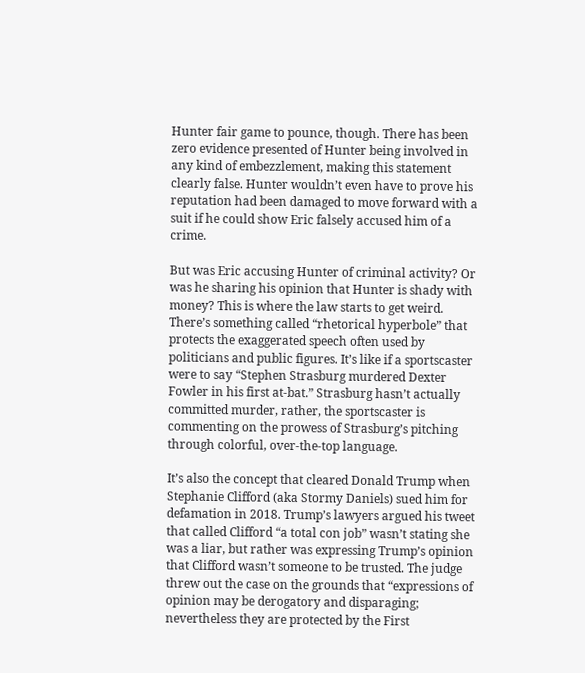Hunter fair game to pounce, though. There has been zero evidence presented of Hunter being involved in any kind of embezzlement, making this statement clearly false. Hunter wouldn’t even have to prove his reputation had been damaged to move forward with a suit if he could show Eric falsely accused him of a crime.

But was Eric accusing Hunter of criminal activity? Or was he sharing his opinion that Hunter is shady with money? This is where the law starts to get weird. There’s something called “rhetorical hyperbole” that protects the exaggerated speech often used by politicians and public figures. It’s like if a sportscaster were to say “Stephen Strasburg murdered Dexter Fowler in his first at-bat.” Strasburg hasn’t actually committed murder, rather, the sportscaster is commenting on the prowess of Strasburg’s pitching through colorful, over-the-top language.

It’s also the concept that cleared Donald Trump when Stephanie Clifford (aka Stormy Daniels) sued him for defamation in 2018. Trump’s lawyers argued his tweet that called Clifford “a total con job” wasn’t stating she was a liar, but rather was expressing Trump’s opinion that Clifford wasn’t someone to be trusted. The judge threw out the case on the grounds that “expressions of opinion may be derogatory and disparaging; nevertheless they are protected by the First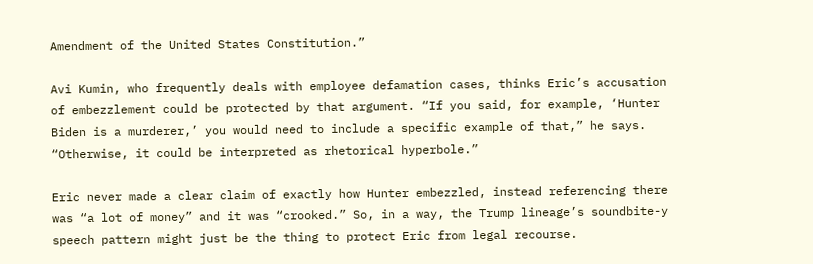Amendment of the United States Constitution.”

Avi Kumin, who frequently deals with employee defamation cases, thinks Eric’s accusation of embezzlement could be protected by that argument. “If you said, for example, ‘Hunter Biden is a murderer,’ you would need to include a specific example of that,” he says. “Otherwise, it could be interpreted as rhetorical hyperbole.”

Eric never made a clear claim of exactly how Hunter embezzled, instead referencing there was “a lot of money” and it was “crooked.” So, in a way, the Trump lineage’s soundbite-y speech pattern might just be the thing to protect Eric from legal recourse.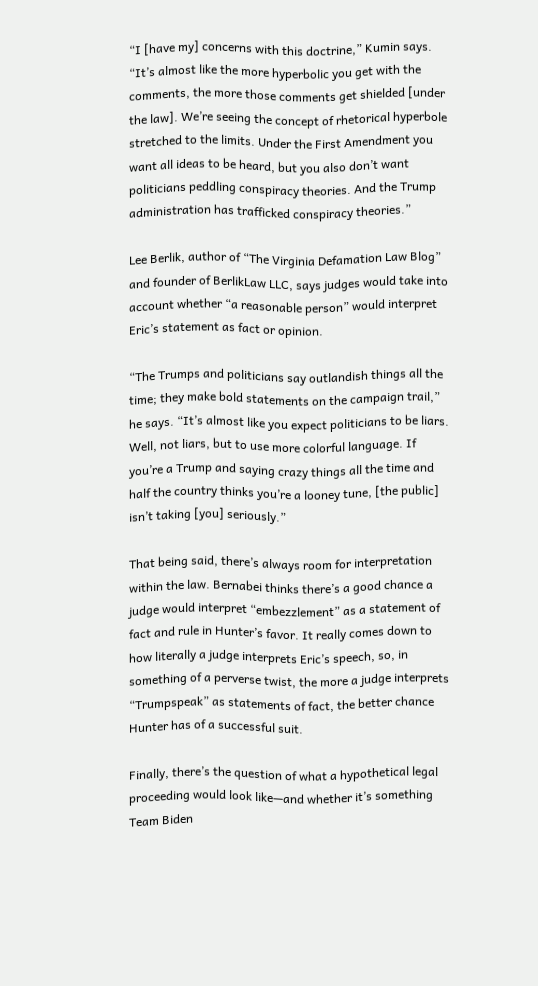“I [have my] concerns with this doctrine,” Kumin says. “It’s almost like the more hyperbolic you get with the comments, the more those comments get shielded [under the law]. We’re seeing the concept of rhetorical hyperbole stretched to the limits. Under the First Amendment you want all ideas to be heard, but you also don’t want politicians peddling conspiracy theories. And the Trump administration has trafficked conspiracy theories.”

Lee Berlik, author of “The Virginia Defamation Law Blog” and founder of BerlikLaw LLC, says judges would take into account whether “a reasonable person” would interpret Eric’s statement as fact or opinion.

“The Trumps and politicians say outlandish things all the time; they make bold statements on the campaign trail,” he says. “It’s almost like you expect politicians to be liars. Well, not liars, but to use more colorful language. If you’re a Trump and saying crazy things all the time and half the country thinks you’re a looney tune, [the public] isn’t taking [you] seriously.”

That being said, there’s always room for interpretation within the law. Bernabei thinks there’s a good chance a judge would interpret “embezzlement” as a statement of fact and rule in Hunter’s favor. It really comes down to how literally a judge interprets Eric’s speech, so, in something of a perverse twist, the more a judge interprets “Trumpspeak” as statements of fact, the better chance Hunter has of a successful suit.

Finally, there’s the question of what a hypothetical legal proceeding would look like—and whether it’s something Team Biden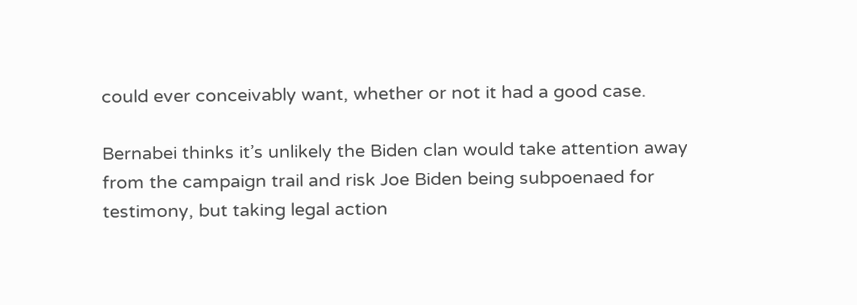could ever conceivably want, whether or not it had a good case.

Bernabei thinks it’s unlikely the Biden clan would take attention away from the campaign trail and risk Joe Biden being subpoenaed for testimony, but taking legal action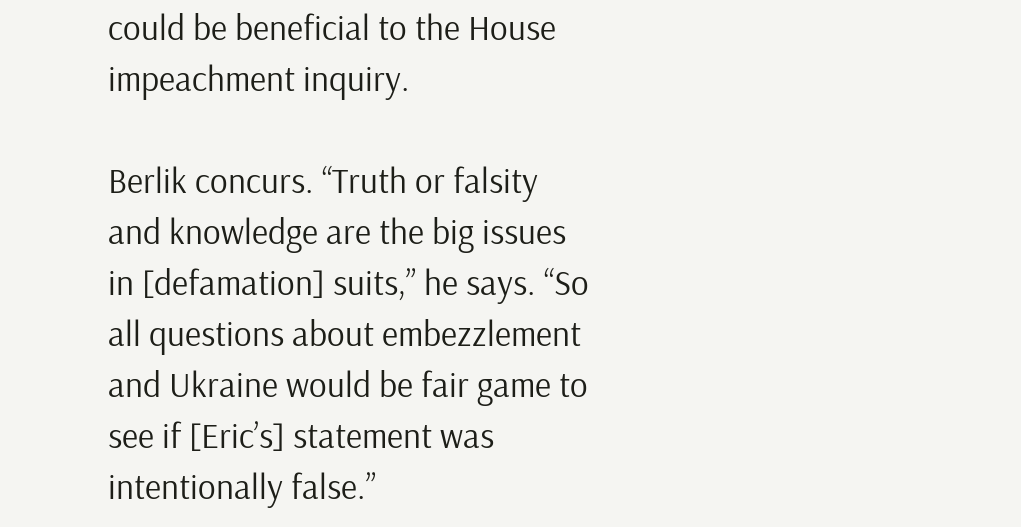could be beneficial to the House impeachment inquiry.

Berlik concurs. “Truth or falsity and knowledge are the big issues in [defamation] suits,” he says. “So all questions about embezzlement and Ukraine would be fair game to see if [Eric’s] statement was intentionally false.”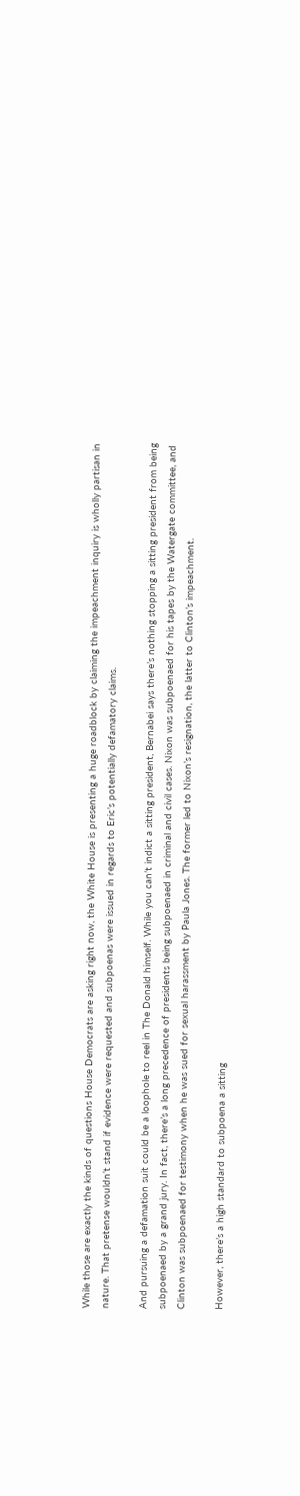While those are exactly the kinds of questions House Democrats are asking right now, the White House is presenting a huge roadblock by claiming the impeachment inquiry is wholly partisan in nature. That pretense wouldn’t stand if evidence were requested and subpoenas were issued in regards to Eric’s potentially defamatory claims.

And pursuing a defamation suit could be a loophole to reel in The Donald himself. While you can’t indict a sitting president, Bernabei says there’s nothing stopping a sitting president from being subpoenaed by a grand jury. In fact, there’s a long precedence of presidents being subpoenaed in criminal and civil cases. Nixon was subpoenaed for his tapes by the Watergate committee, and Clinton was subpoenaed for testimony when he was sued for sexual harassment by Paula Jones. The former led to Nixon’s resignation, the latter to Clinton’s impeachment.

However, there’s a high standard to subpoena a sitting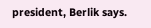president, Berlik says.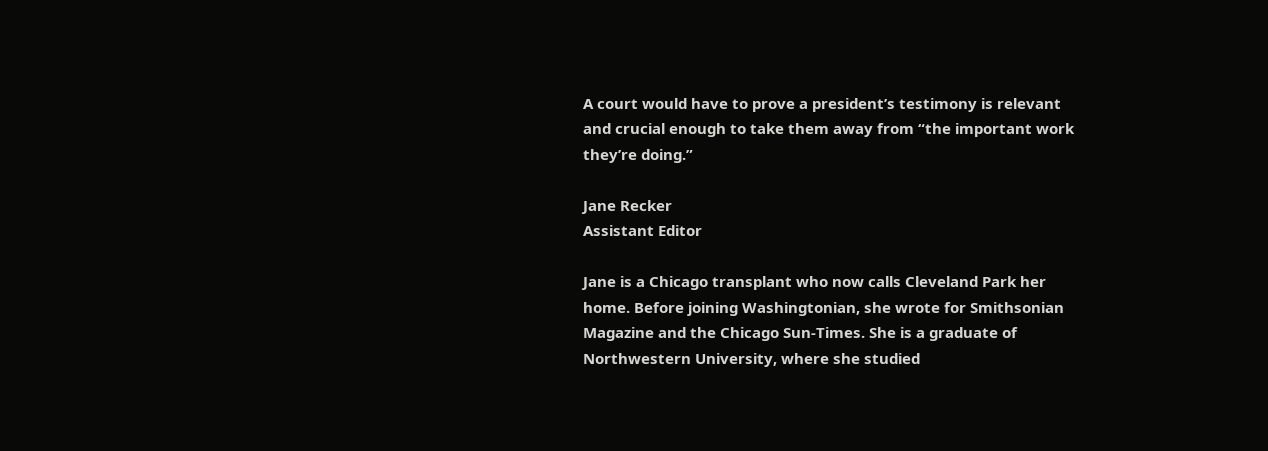A court would have to prove a president’s testimony is relevant and crucial enough to take them away from “the important work they’re doing.”

Jane Recker
Assistant Editor

Jane is a Chicago transplant who now calls Cleveland Park her home. Before joining Washingtonian, she wrote for Smithsonian Magazine and the Chicago Sun-Times. She is a graduate of Northwestern University, where she studied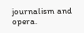journalism and opera.